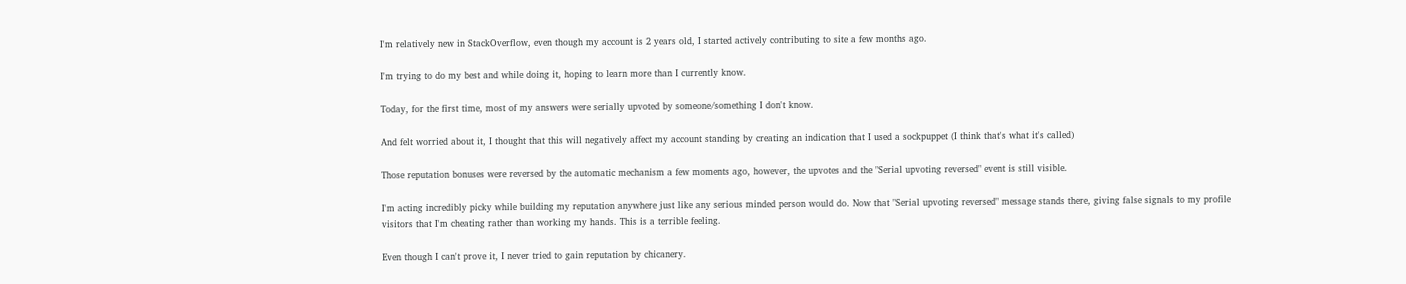I'm relatively new in StackOverflow, even though my account is 2 years old, I started actively contributing to site a few months ago.

I'm trying to do my best and while doing it, hoping to learn more than I currently know.

Today, for the first time, most of my answers were serially upvoted by someone/something I don't know.

And felt worried about it, I thought that this will negatively affect my account standing by creating an indication that I used a sockpuppet (I think that's what it's called)

Those reputation bonuses were reversed by the automatic mechanism a few moments ago, however, the upvotes and the "Serial upvoting reversed" event is still visible.

I'm acting incredibly picky while building my reputation anywhere just like any serious minded person would do. Now that "Serial upvoting reversed" message stands there, giving false signals to my profile visitors that I'm cheating rather than working my hands. This is a terrible feeling.

Even though I can't prove it, I never tried to gain reputation by chicanery.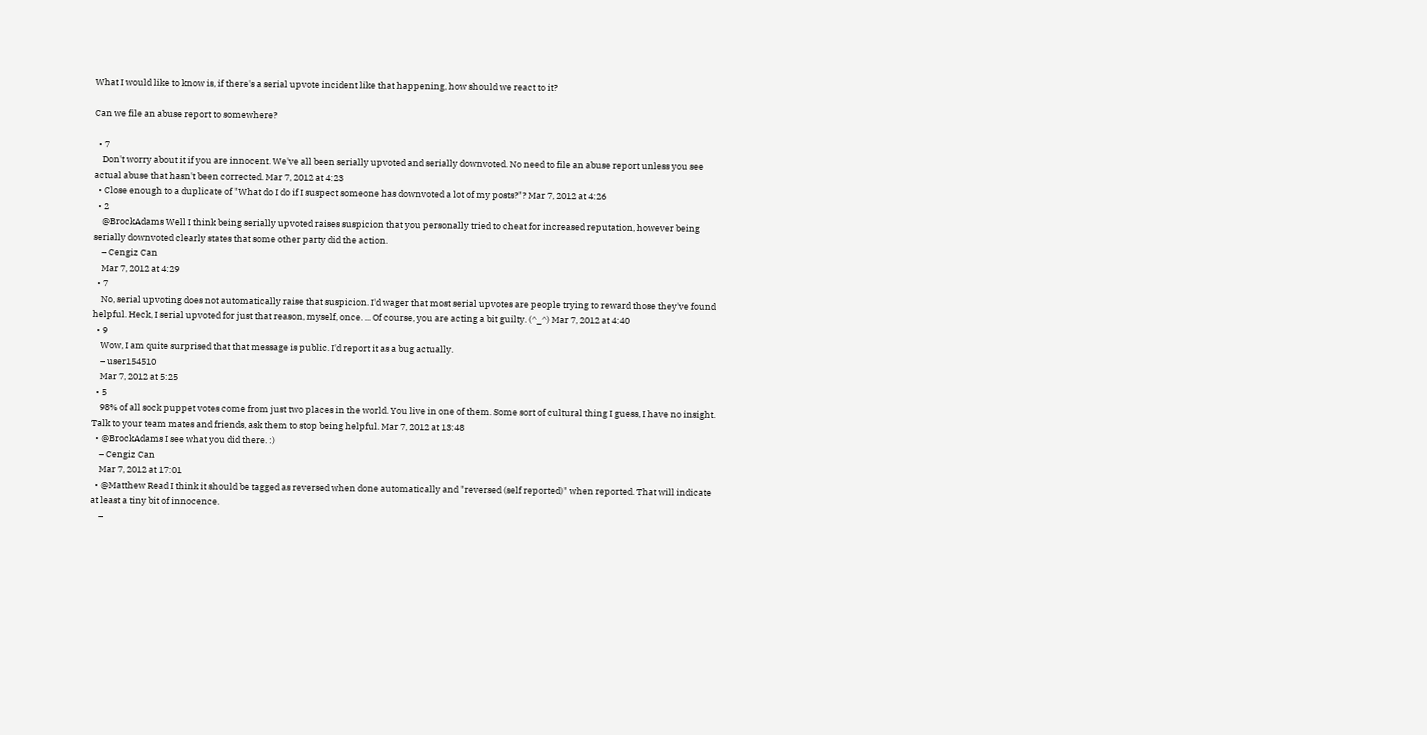What I would like to know is, if there's a serial upvote incident like that happening, how should we react to it?

Can we file an abuse report to somewhere?

  • 7
    Don't worry about it if you are innocent. We've all been serially upvoted and serially downvoted. No need to file an abuse report unless you see actual abuse that hasn't been corrected. Mar 7, 2012 at 4:23
  • Close enough to a duplicate of "What do I do if I suspect someone has downvoted a lot of my posts?"? Mar 7, 2012 at 4:26
  • 2
    @BrockAdams Well I think being serially upvoted raises suspicion that you personally tried to cheat for increased reputation, however being serially downvoted clearly states that some other party did the action.
    – Cengiz Can
    Mar 7, 2012 at 4:29
  • 7
    No, serial upvoting does not automatically raise that suspicion. I'd wager that most serial upvotes are people trying to reward those they've found helpful. Heck, I serial upvoted for just that reason, myself, once. ... Of course, you are acting a bit guilty. (^_^) Mar 7, 2012 at 4:40
  • 9
    Wow, I am quite surprised that that message is public. I'd report it as a bug actually.
    – user154510
    Mar 7, 2012 at 5:25
  • 5
    98% of all sock puppet votes come from just two places in the world. You live in one of them. Some sort of cultural thing I guess, I have no insight. Talk to your team mates and friends, ask them to stop being helpful. Mar 7, 2012 at 13:48
  • @BrockAdams I see what you did there. :)
    – Cengiz Can
    Mar 7, 2012 at 17:01
  • @Matthew Read I think it should be tagged as reversed when done automatically and "reversed (self reported)" when reported. That will indicate at least a tiny bit of innocence.
    –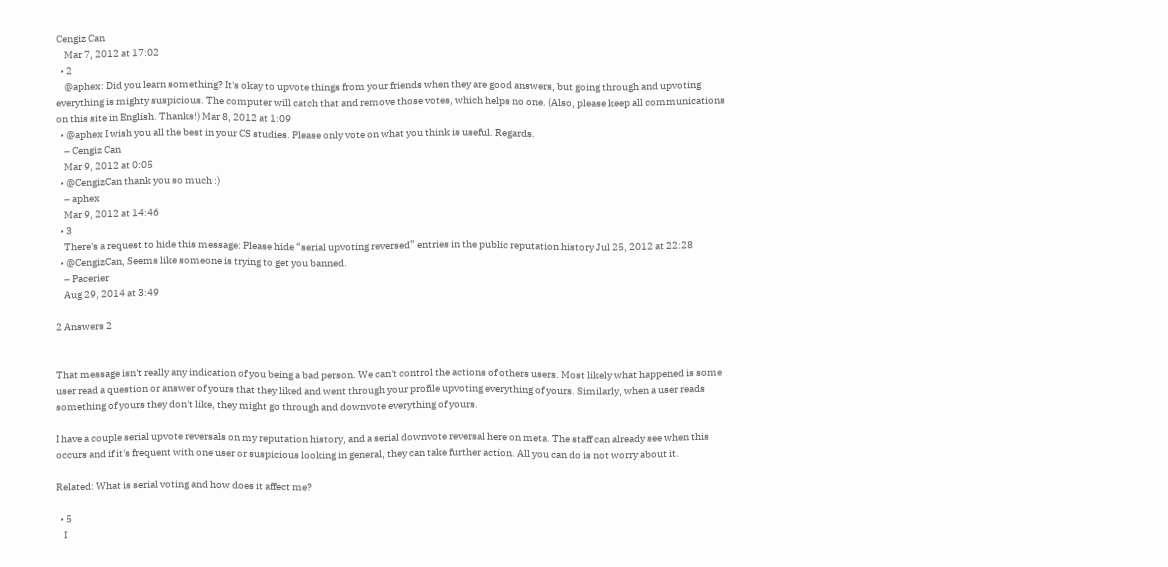Cengiz Can
    Mar 7, 2012 at 17:02
  • 2
    @aphex: Did you learn something? It's okay to upvote things from your friends when they are good answers, but going through and upvoting everything is mighty suspicious. The computer will catch that and remove those votes, which helps no one. (Also, please keep all communications on this site in English. Thanks!) Mar 8, 2012 at 1:09
  • @aphex I wish you all the best in your CS studies. Please only vote on what you think is useful. Regards.
    – Cengiz Can
    Mar 9, 2012 at 0:05
  • @CengizCan thank you so much :)
    – aphex
    Mar 9, 2012 at 14:46
  • 3
    There's a request to hide this message: Please hide “serial upvoting reversed” entries in the public reputation history Jul 25, 2012 at 22:28
  • @CengizCan, Seems like someone is trying to get you banned.
    – Pacerier
    Aug 29, 2014 at 3:49

2 Answers 2


That message isn't really any indication of you being a bad person. We can't control the actions of others users. Most likely what happened is some user read a question or answer of yours that they liked and went through your profile upvoting everything of yours. Similarly, when a user reads something of yours they don't like, they might go through and downvote everything of yours.

I have a couple serial upvote reversals on my reputation history, and a serial downvote reversal here on meta. The staff can already see when this occurs and if it's frequent with one user or suspicious looking in general, they can take further action. All you can do is not worry about it.

Related: What is serial voting and how does it affect me?

  • 5
    I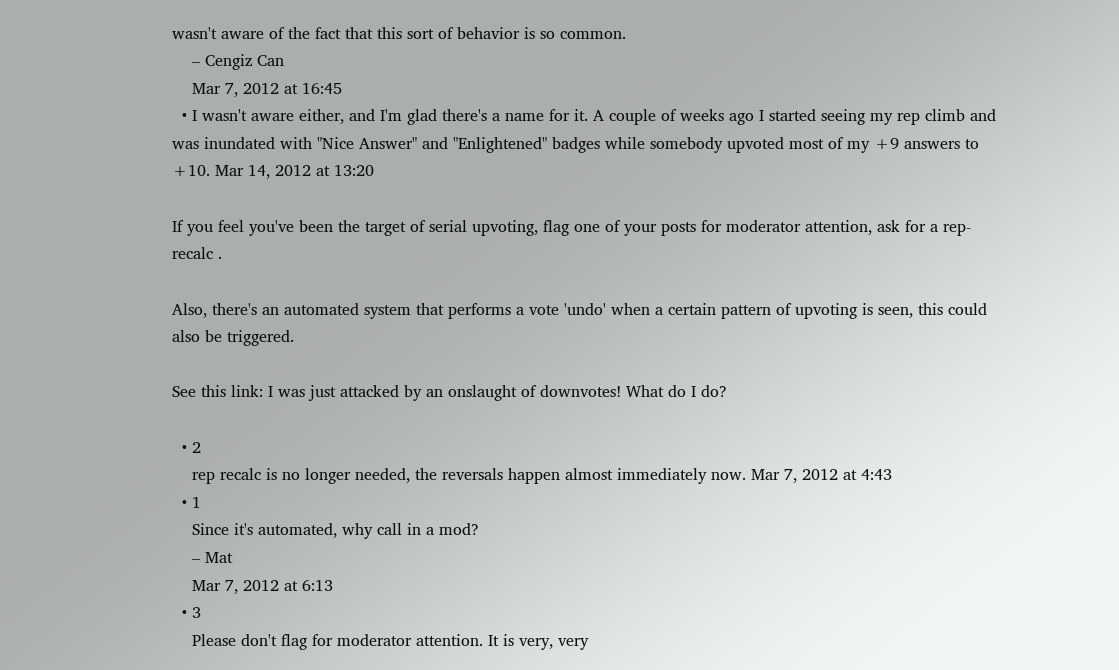wasn't aware of the fact that this sort of behavior is so common.
    – Cengiz Can
    Mar 7, 2012 at 16:45
  • I wasn't aware either, and I'm glad there's a name for it. A couple of weeks ago I started seeing my rep climb and was inundated with "Nice Answer" and "Enlightened" badges while somebody upvoted most of my +9 answers to +10. Mar 14, 2012 at 13:20

If you feel you've been the target of serial upvoting, flag one of your posts for moderator attention, ask for a rep-recalc .

Also, there's an automated system that performs a vote 'undo' when a certain pattern of upvoting is seen, this could also be triggered.

See this link: I was just attacked by an onslaught of downvotes! What do I do?

  • 2
    rep recalc is no longer needed, the reversals happen almost immediately now. Mar 7, 2012 at 4:43
  • 1
    Since it's automated, why call in a mod?
    – Mat
    Mar 7, 2012 at 6:13
  • 3
    Please don't flag for moderator attention. It is very, very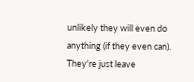unlikely they will even do anything (if they even can). They're just leave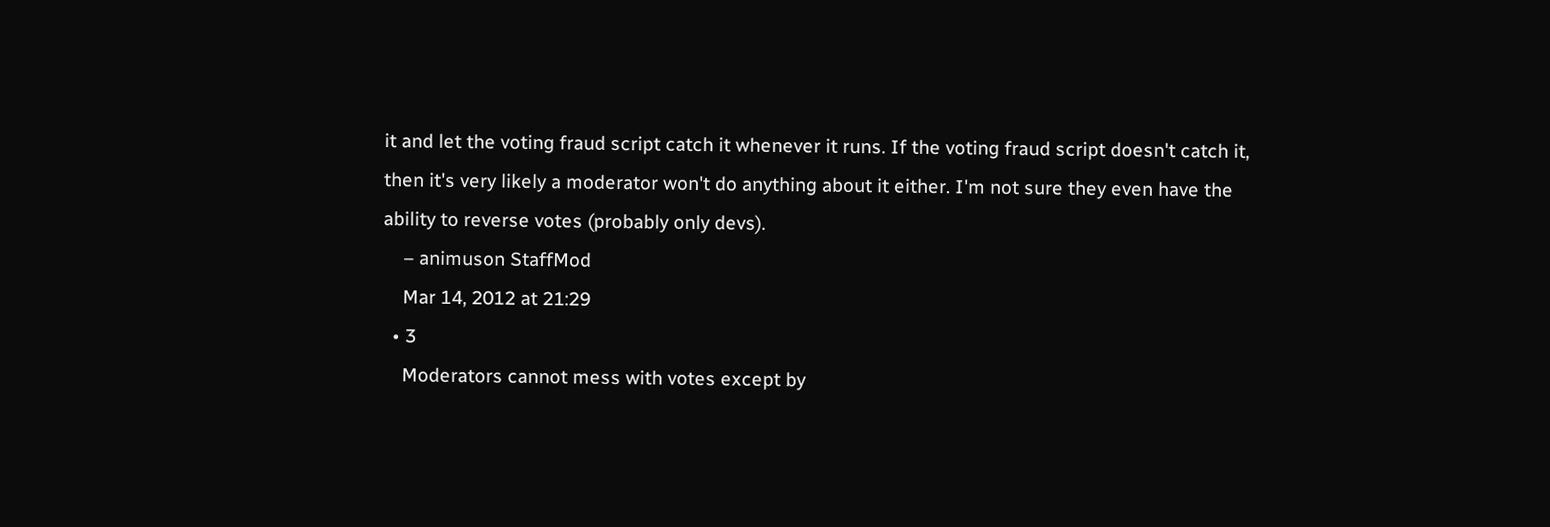it and let the voting fraud script catch it whenever it runs. If the voting fraud script doesn't catch it, then it's very likely a moderator won't do anything about it either. I'm not sure they even have the ability to reverse votes (probably only devs).
    – animuson StaffMod
    Mar 14, 2012 at 21:29
  • 3
    Moderators cannot mess with votes except by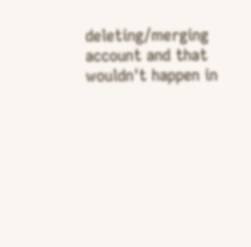deleting/merging account and that wouldn't happen in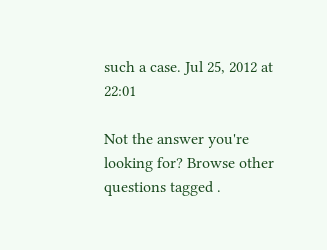such a case. Jul 25, 2012 at 22:01

Not the answer you're looking for? Browse other questions tagged .